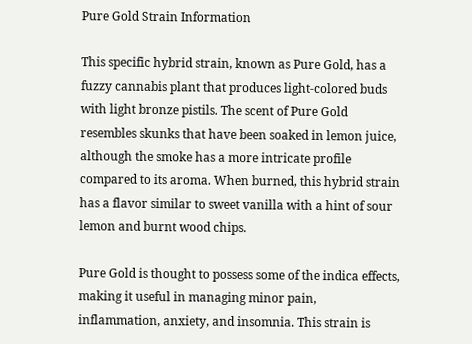Pure Gold Strain Information

This specific hybrid strain, known as Pure Gold, has a fuzzy cannabis plant that produces light-colored buds with light bronze pistils. The scent of Pure Gold resembles skunks that have been soaked in lemon juice, although the smoke has a more intricate profile compared to its aroma. When burned, this hybrid strain has a flavor similar to sweet vanilla with a hint of sour lemon and burnt wood chips.

Pure Gold is thought to possess some of the indica effects, making it useful in managing minor pain, inflammation, anxiety, and insomnia. This strain is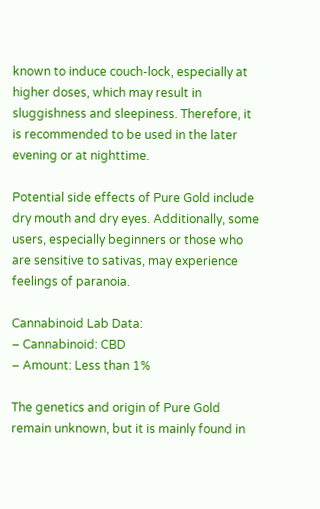known to induce couch-lock, especially at higher doses, which may result in sluggishness and sleepiness. Therefore, it is recommended to be used in the later evening or at nighttime.

Potential side effects of Pure Gold include dry mouth and dry eyes. Additionally, some users, especially beginners or those who are sensitive to sativas, may experience feelings of paranoia.

Cannabinoid Lab Data:
– Cannabinoid: CBD
– Amount: Less than 1%

The genetics and origin of Pure Gold remain unknown, but it is mainly found in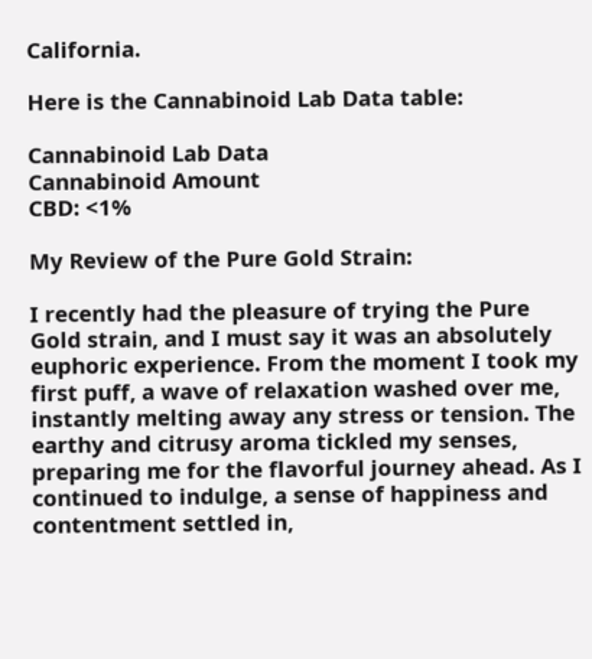California.

Here is the Cannabinoid Lab Data table:

Cannabinoid Lab Data
Cannabinoid Amount
CBD: <1%

My Review of the Pure Gold Strain:

I recently had the pleasure of trying the Pure Gold strain, and I must say it was an absolutely euphoric experience. From the moment I took my first puff, a wave of relaxation washed over me, instantly melting away any stress or tension. The earthy and citrusy aroma tickled my senses, preparing me for the flavorful journey ahead. As I continued to indulge, a sense of happiness and contentment settled in,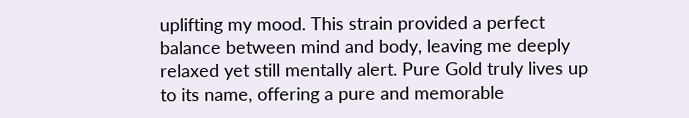uplifting my mood. This strain provided a perfect balance between mind and body, leaving me deeply relaxed yet still mentally alert. Pure Gold truly lives up to its name, offering a pure and memorable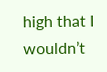high that I wouldn’t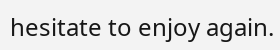hesitate to enjoy again.